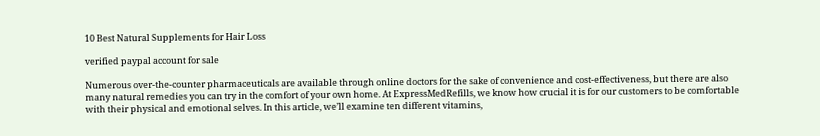10 Best Natural Supplements for Hair Loss

verified paypal account for sale

Numerous over-the-counter pharmaceuticals are available through online doctors for the sake of convenience and cost-effectiveness, but there are also many natural remedies you can try in the comfort of your own home. At ExpressMedRefills, we know how crucial it is for our customers to be comfortable with their physical and emotional selves. In this article, we’ll examine ten different vitamins,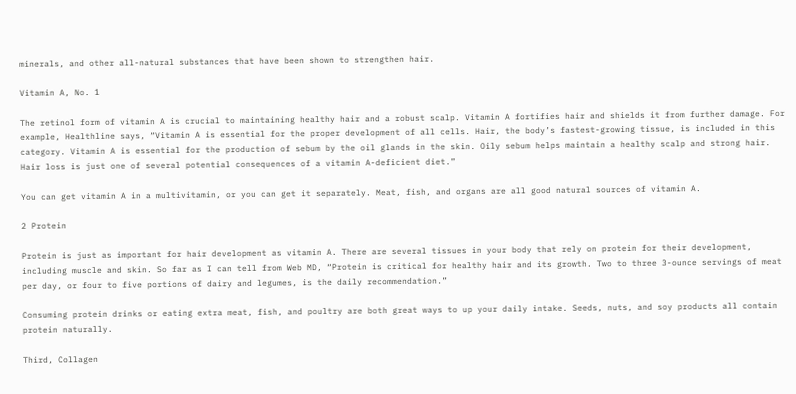minerals, and other all-natural substances that have been shown to strengthen hair.

Vitamin A, No. 1

The retinol form of vitamin A is crucial to maintaining healthy hair and a robust scalp. Vitamin A fortifies hair and shields it from further damage. For example, Healthline says, “Vitamin A is essential for the proper development of all cells. Hair, the body’s fastest-growing tissue, is included in this category. Vitamin A is essential for the production of sebum by the oil glands in the skin. Oily sebum helps maintain a healthy scalp and strong hair. Hair loss is just one of several potential consequences of a vitamin A-deficient diet.”

You can get vitamin A in a multivitamin, or you can get it separately. Meat, fish, and organs are all good natural sources of vitamin A.

2 Protein

Protein is just as important for hair development as vitamin A. There are several tissues in your body that rely on protein for their development, including muscle and skin. So far as I can tell from Web MD, “Protein is critical for healthy hair and its growth. Two to three 3-ounce servings of meat per day, or four to five portions of dairy and legumes, is the daily recommendation.”

Consuming protein drinks or eating extra meat, fish, and poultry are both great ways to up your daily intake. Seeds, nuts, and soy products all contain protein naturally.

Third, Collagen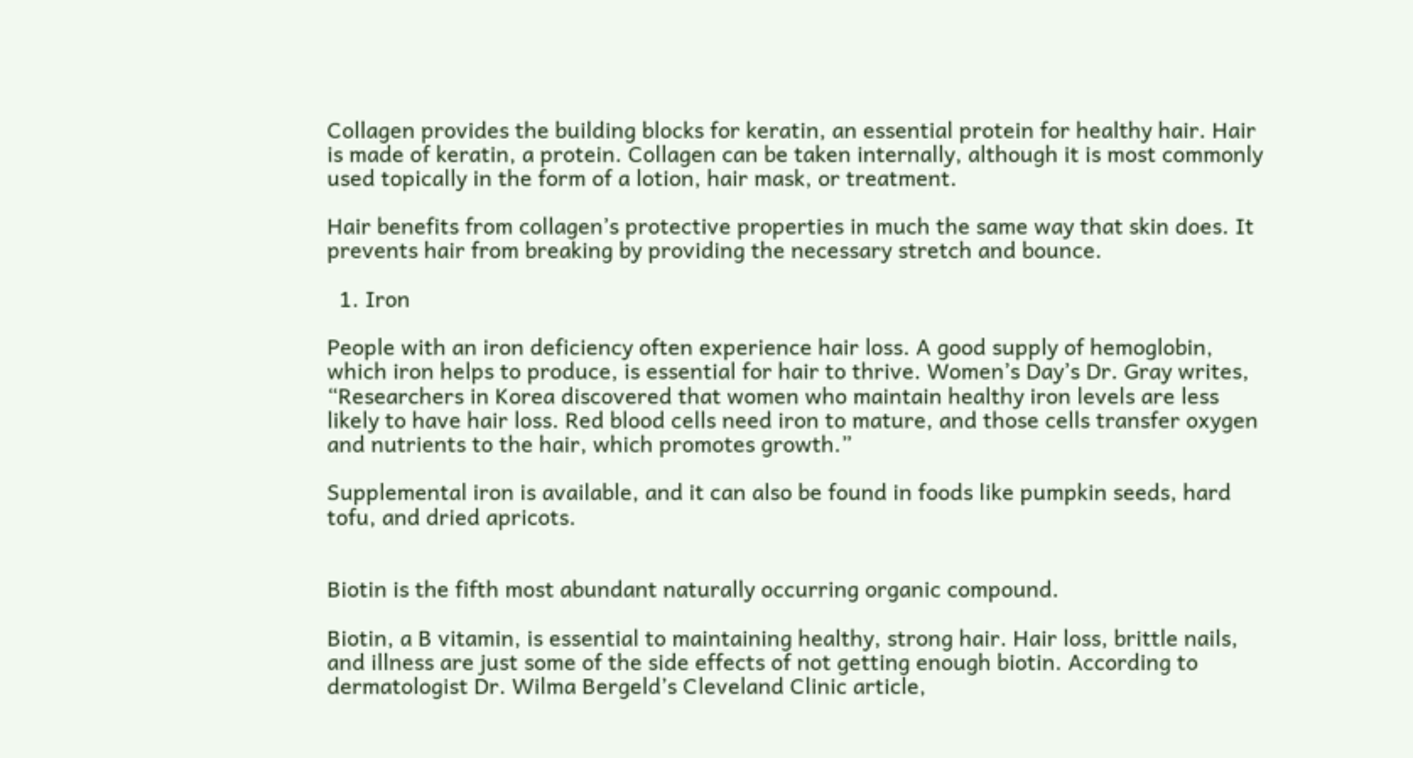Collagen provides the building blocks for keratin, an essential protein for healthy hair. Hair is made of keratin, a protein. Collagen can be taken internally, although it is most commonly used topically in the form of a lotion, hair mask, or treatment.

Hair benefits from collagen’s protective properties in much the same way that skin does. It prevents hair from breaking by providing the necessary stretch and bounce.

  1. Iron

People with an iron deficiency often experience hair loss. A good supply of hemoglobin, which iron helps to produce, is essential for hair to thrive. Women’s Day’s Dr. Gray writes, “Researchers in Korea discovered that women who maintain healthy iron levels are less likely to have hair loss. Red blood cells need iron to mature, and those cells transfer oxygen and nutrients to the hair, which promotes growth.”

Supplemental iron is available, and it can also be found in foods like pumpkin seeds, hard tofu, and dried apricots.


Biotin is the fifth most abundant naturally occurring organic compound.

Biotin, a B vitamin, is essential to maintaining healthy, strong hair. Hair loss, brittle nails, and illness are just some of the side effects of not getting enough biotin. According to dermatologist Dr. Wilma Bergeld’s Cleveland Clinic article,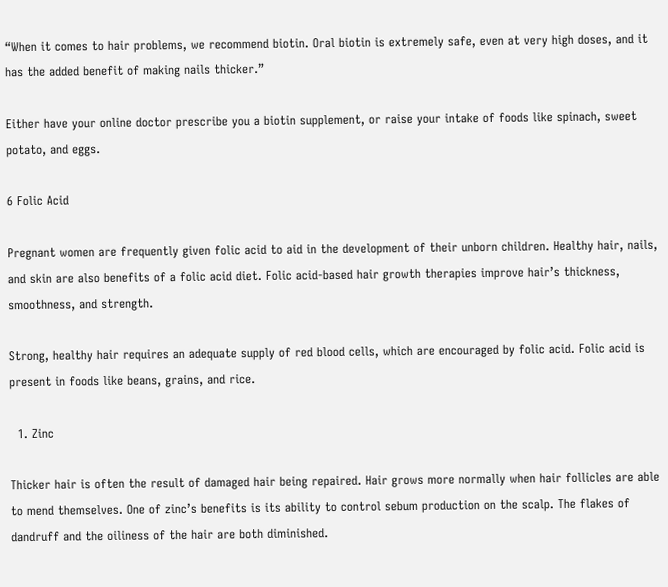“When it comes to hair problems, we recommend biotin. Oral biotin is extremely safe, even at very high doses, and it has the added benefit of making nails thicker.”

Either have your online doctor prescribe you a biotin supplement, or raise your intake of foods like spinach, sweet potato, and eggs.

6 Folic Acid

Pregnant women are frequently given folic acid to aid in the development of their unborn children. Healthy hair, nails, and skin are also benefits of a folic acid diet. Folic acid-based hair growth therapies improve hair’s thickness, smoothness, and strength.

Strong, healthy hair requires an adequate supply of red blood cells, which are encouraged by folic acid. Folic acid is present in foods like beans, grains, and rice.

  1. Zinc

Thicker hair is often the result of damaged hair being repaired. Hair grows more normally when hair follicles are able to mend themselves. One of zinc’s benefits is its ability to control sebum production on the scalp. The flakes of dandruff and the oiliness of the hair are both diminished.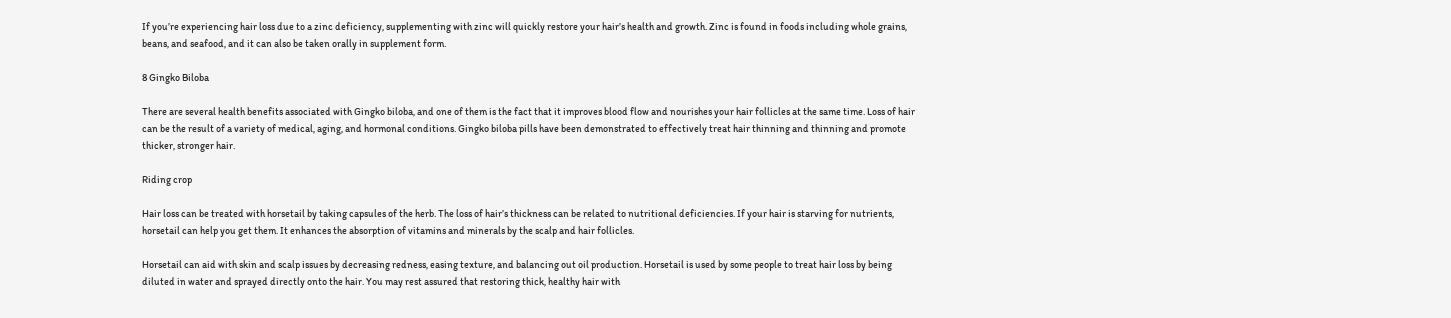If you’re experiencing hair loss due to a zinc deficiency, supplementing with zinc will quickly restore your hair’s health and growth. Zinc is found in foods including whole grains, beans, and seafood, and it can also be taken orally in supplement form.

8 Gingko Biloba

There are several health benefits associated with Gingko biloba, and one of them is the fact that it improves blood flow and nourishes your hair follicles at the same time. Loss of hair can be the result of a variety of medical, aging, and hormonal conditions. Gingko biloba pills have been demonstrated to effectively treat hair thinning and thinning and promote thicker, stronger hair.

Riding crop

Hair loss can be treated with horsetail by taking capsules of the herb. The loss of hair’s thickness can be related to nutritional deficiencies. If your hair is starving for nutrients, horsetail can help you get them. It enhances the absorption of vitamins and minerals by the scalp and hair follicles.

Horsetail can aid with skin and scalp issues by decreasing redness, easing texture, and balancing out oil production. Horsetail is used by some people to treat hair loss by being diluted in water and sprayed directly onto the hair. You may rest assured that restoring thick, healthy hair with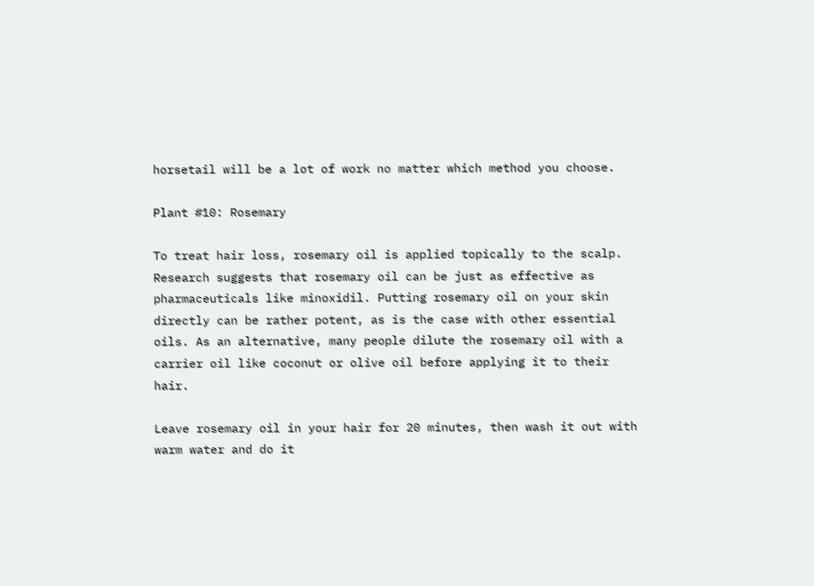horsetail will be a lot of work no matter which method you choose.

Plant #10: Rosemary

To treat hair loss, rosemary oil is applied topically to the scalp. Research suggests that rosemary oil can be just as effective as pharmaceuticals like minoxidil. Putting rosemary oil on your skin directly can be rather potent, as is the case with other essential oils. As an alternative, many people dilute the rosemary oil with a carrier oil like coconut or olive oil before applying it to their hair.

Leave rosemary oil in your hair for 20 minutes, then wash it out with warm water and do it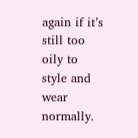again if it’s still too oily to style and wear normally.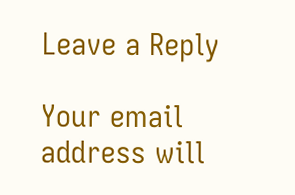Leave a Reply

Your email address will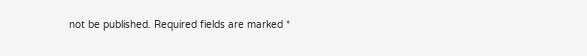not be published. Required fields are marked *